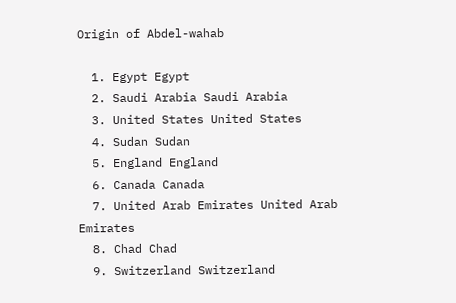Origin of Abdel-wahab

  1. Egypt Egypt
  2. Saudi Arabia Saudi Arabia
  3. United States United States
  4. Sudan Sudan
  5. England England
  6. Canada Canada
  7. United Arab Emirates United Arab Emirates
  8. Chad Chad
  9. Switzerland Switzerland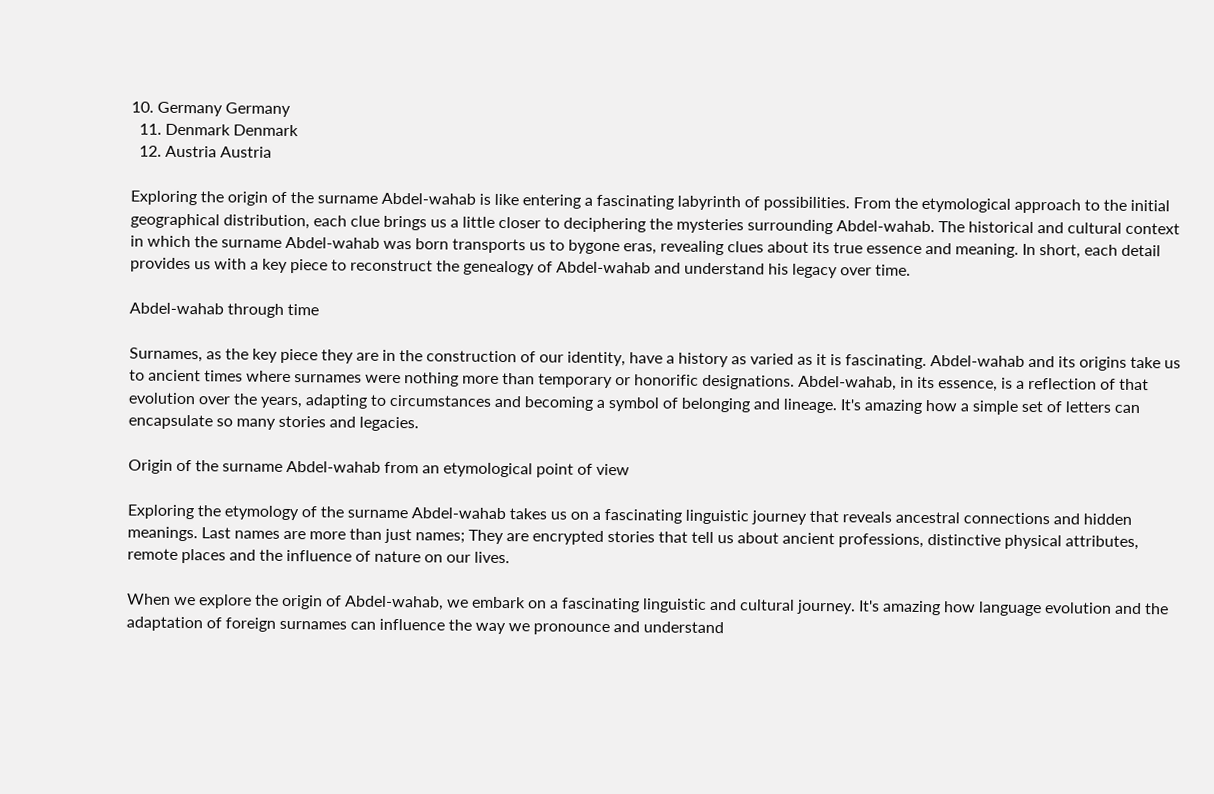10. Germany Germany
  11. Denmark Denmark
  12. Austria Austria

Exploring the origin of the surname Abdel-wahab is like entering a fascinating labyrinth of possibilities. From the etymological approach to the initial geographical distribution, each clue brings us a little closer to deciphering the mysteries surrounding Abdel-wahab. The historical and cultural context in which the surname Abdel-wahab was born transports us to bygone eras, revealing clues about its true essence and meaning. In short, each detail provides us with a key piece to reconstruct the genealogy of Abdel-wahab and understand his legacy over time.

Abdel-wahab through time

Surnames, as the key piece they are in the construction of our identity, have a history as varied as it is fascinating. Abdel-wahab and its origins take us to ancient times where surnames were nothing more than temporary or honorific designations. Abdel-wahab, in its essence, is a reflection of that evolution over the years, adapting to circumstances and becoming a symbol of belonging and lineage. It's amazing how a simple set of letters can encapsulate so many stories and legacies.

Origin of the surname Abdel-wahab from an etymological point of view

Exploring the etymology of the surname Abdel-wahab takes us on a fascinating linguistic journey that reveals ancestral connections and hidden meanings. Last names are more than just names; They are encrypted stories that tell us about ancient professions, distinctive physical attributes, remote places and the influence of nature on our lives.

When we explore the origin of Abdel-wahab, we embark on a fascinating linguistic and cultural journey. It's amazing how language evolution and the adaptation of foreign surnames can influence the way we pronounce and understand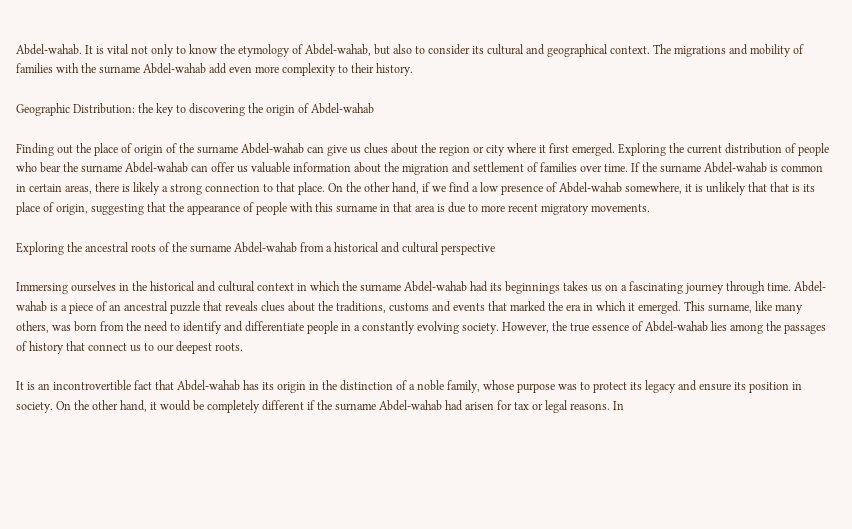Abdel-wahab. It is vital not only to know the etymology of Abdel-wahab, but also to consider its cultural and geographical context. The migrations and mobility of families with the surname Abdel-wahab add even more complexity to their history.

Geographic Distribution: the key to discovering the origin of Abdel-wahab

Finding out the place of origin of the surname Abdel-wahab can give us clues about the region or city where it first emerged. Exploring the current distribution of people who bear the surname Abdel-wahab can offer us valuable information about the migration and settlement of families over time. If the surname Abdel-wahab is common in certain areas, there is likely a strong connection to that place. On the other hand, if we find a low presence of Abdel-wahab somewhere, it is unlikely that that is its place of origin, suggesting that the appearance of people with this surname in that area is due to more recent migratory movements.

Exploring the ancestral roots of the surname Abdel-wahab from a historical and cultural perspective

Immersing ourselves in the historical and cultural context in which the surname Abdel-wahab had its beginnings takes us on a fascinating journey through time. Abdel-wahab is a piece of an ancestral puzzle that reveals clues about the traditions, customs and events that marked the era in which it emerged. This surname, like many others, was born from the need to identify and differentiate people in a constantly evolving society. However, the true essence of Abdel-wahab lies among the passages of history that connect us to our deepest roots.

It is an incontrovertible fact that Abdel-wahab has its origin in the distinction of a noble family, whose purpose was to protect its legacy and ensure its position in society. On the other hand, it would be completely different if the surname Abdel-wahab had arisen for tax or legal reasons. In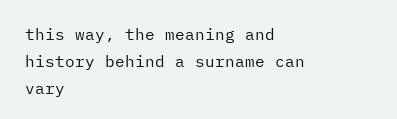this way, the meaning and history behind a surname can vary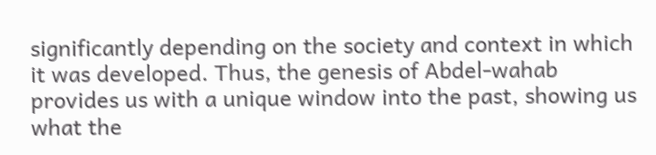significantly depending on the society and context in which it was developed. Thus, the genesis of Abdel-wahab provides us with a unique window into the past, showing us what the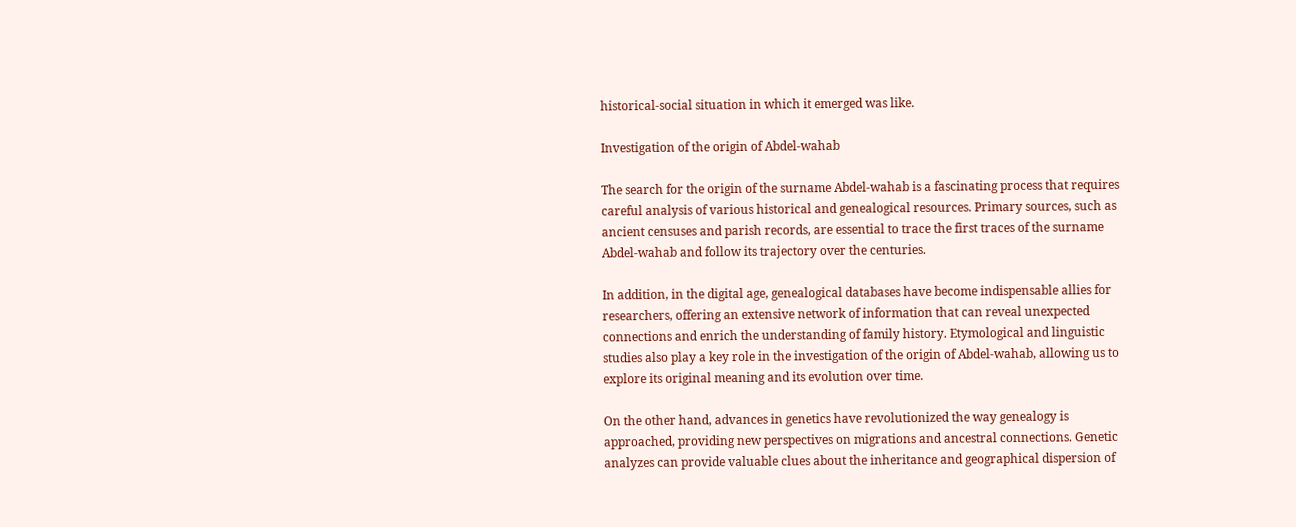historical-social situation in which it emerged was like.

Investigation of the origin of Abdel-wahab

The search for the origin of the surname Abdel-wahab is a fascinating process that requires careful analysis of various historical and genealogical resources. Primary sources, such as ancient censuses and parish records, are essential to trace the first traces of the surname Abdel-wahab and follow its trajectory over the centuries.

In addition, in the digital age, genealogical databases have become indispensable allies for researchers, offering an extensive network of information that can reveal unexpected connections and enrich the understanding of family history. Etymological and linguistic studies also play a key role in the investigation of the origin of Abdel-wahab, allowing us to explore its original meaning and its evolution over time.

On the other hand, advances in genetics have revolutionized the way genealogy is approached, providing new perspectives on migrations and ancestral connections. Genetic analyzes can provide valuable clues about the inheritance and geographical dispersion of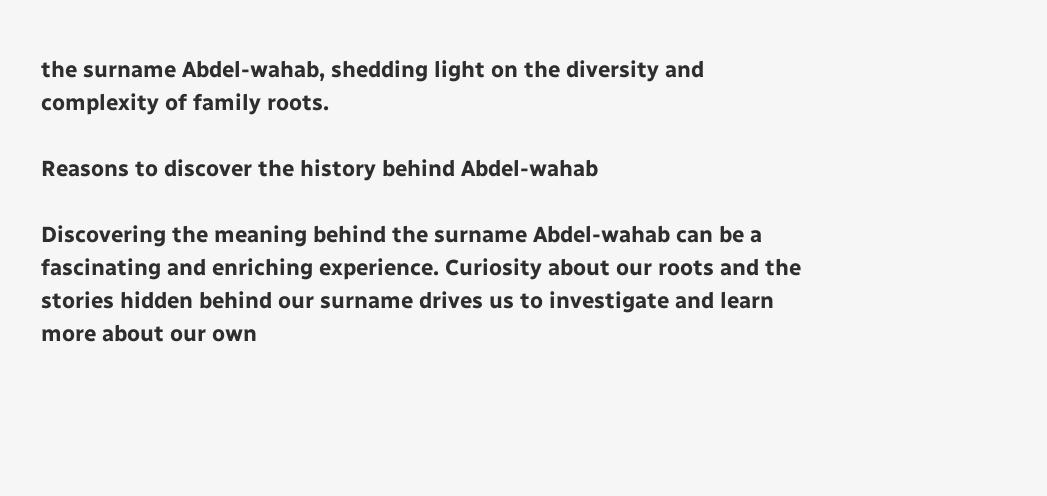the surname Abdel-wahab, shedding light on the diversity and complexity of family roots.

Reasons to discover the history behind Abdel-wahab

Discovering the meaning behind the surname Abdel-wahab can be a fascinating and enriching experience. Curiosity about our roots and the stories hidden behind our surname drives us to investigate and learn more about our own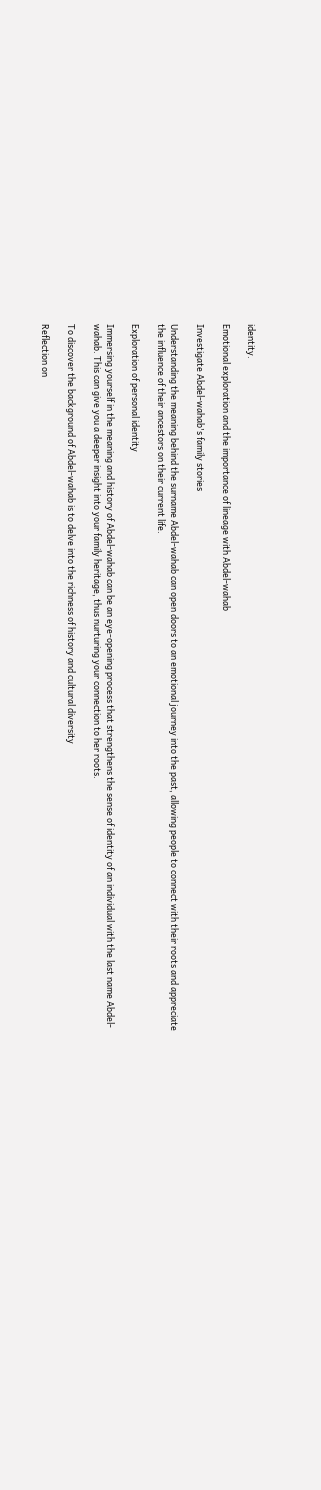identity.

Emotional exploration and the importance of lineage with Abdel-wahab

Investigate Abdel-wahab's family stories

Understanding the meaning behind the surname Abdel-wahab can open doors to an emotional journey into the past, allowing people to connect with their roots and appreciate the influence of their ancestors on their current life.

Exploration of personal identity

Immersing yourself in the meaning and history of Abdel-wahab can be an eye-opening process that strengthens the sense of identity of an individual with the last name Abdel-wahab. This can give you a deeper insight into your family heritage, thus nurturing your connection to her roots.

To discover the background of Abdel-wahab is to delve into the richness of history and cultural diversity

Reflection on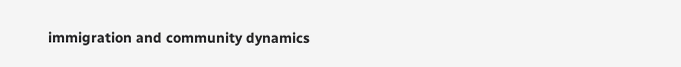immigration and community dynamics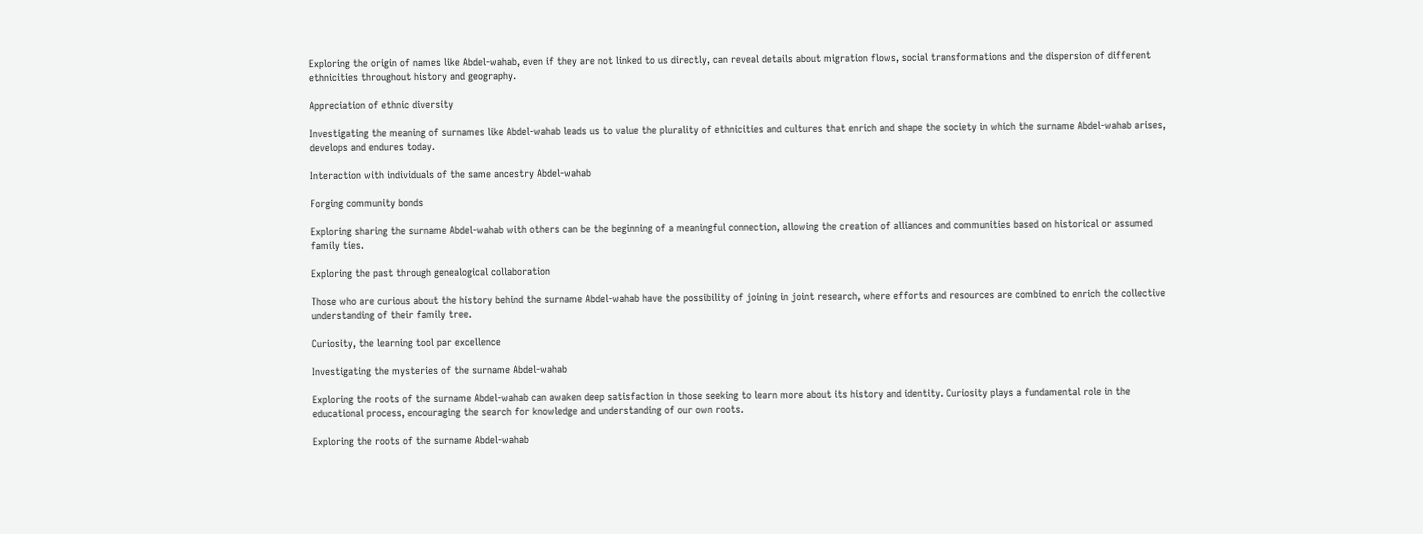Exploring the origin of names like Abdel-wahab, even if they are not linked to us directly, can reveal details about migration flows, social transformations and the dispersion of different ethnicities throughout history and geography.

Appreciation of ethnic diversity

Investigating the meaning of surnames like Abdel-wahab leads us to value the plurality of ethnicities and cultures that enrich and shape the society in which the surname Abdel-wahab arises, develops and endures today.

Interaction with individuals of the same ancestry Abdel-wahab

Forging community bonds

Exploring sharing the surname Abdel-wahab with others can be the beginning of a meaningful connection, allowing the creation of alliances and communities based on historical or assumed family ties.

Exploring the past through genealogical collaboration

Those who are curious about the history behind the surname Abdel-wahab have the possibility of joining in joint research, where efforts and resources are combined to enrich the collective understanding of their family tree.

Curiosity, the learning tool par excellence

Investigating the mysteries of the surname Abdel-wahab

Exploring the roots of the surname Abdel-wahab can awaken deep satisfaction in those seeking to learn more about its history and identity. Curiosity plays a fundamental role in the educational process, encouraging the search for knowledge and understanding of our own roots.

Exploring the roots of the surname Abdel-wahab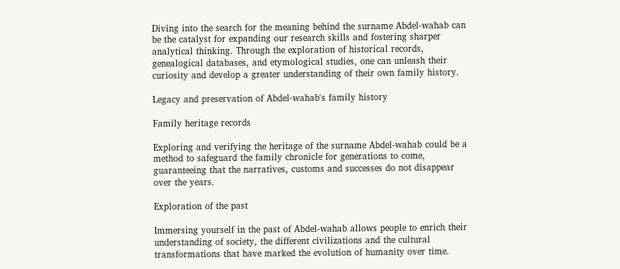Diving into the search for the meaning behind the surname Abdel-wahab can be the catalyst for expanding our research skills and fostering sharper analytical thinking. Through the exploration of historical records, genealogical databases, and etymological studies, one can unleash their curiosity and develop a greater understanding of their own family history.

Legacy and preservation of Abdel-wahab's family history

Family heritage records

Exploring and verifying the heritage of the surname Abdel-wahab could be a method to safeguard the family chronicle for generations to come, guaranteeing that the narratives, customs and successes do not disappear over the years.

Exploration of the past

Immersing yourself in the past of Abdel-wahab allows people to enrich their understanding of society, the different civilizations and the cultural transformations that have marked the evolution of humanity over time.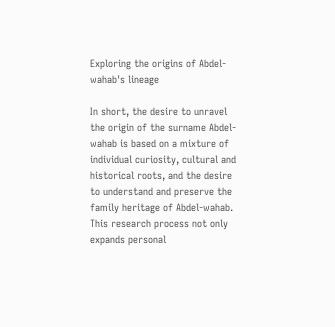Exploring the origins of Abdel-wahab's lineage

In short, the desire to unravel the origin of the surname Abdel-wahab is based on a mixture of individual curiosity, cultural and historical roots, and the desire to understand and preserve the family heritage of Abdel-wahab. This research process not only expands personal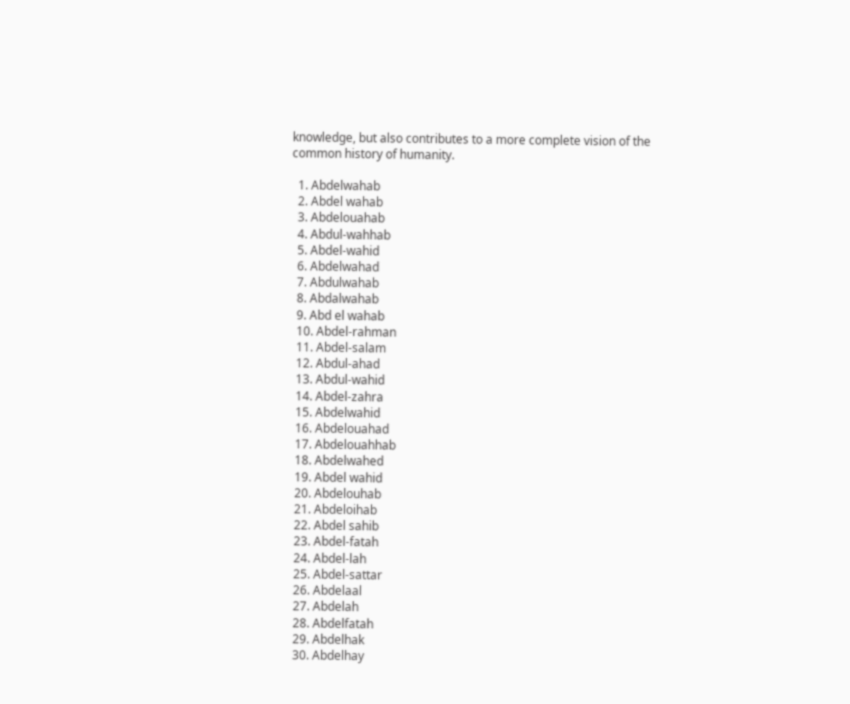knowledge, but also contributes to a more complete vision of the common history of humanity.

  1. Abdelwahab
  2. Abdel wahab
  3. Abdelouahab
  4. Abdul-wahhab
  5. Abdel-wahid
  6. Abdelwahad
  7. Abdulwahab
  8. Abdalwahab
  9. Abd el wahab
  10. Abdel-rahman
  11. Abdel-salam
  12. Abdul-ahad
  13. Abdul-wahid
  14. Abdel-zahra
  15. Abdelwahid
  16. Abdelouahad
  17. Abdelouahhab
  18. Abdelwahed
  19. Abdel wahid
  20. Abdelouhab
  21. Abdeloihab
  22. Abdel sahib
  23. Abdel-fatah
  24. Abdel-lah
  25. Abdel-sattar
  26. Abdelaal
  27. Abdelah
  28. Abdelfatah
  29. Abdelhak
  30. Abdelhay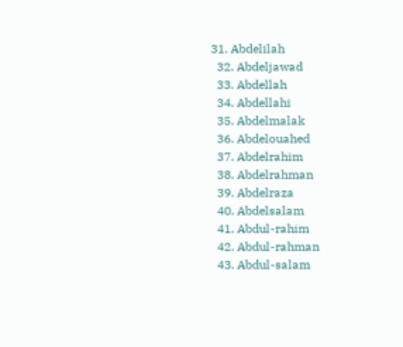31. Abdelilah
  32. Abdeljawad
  33. Abdellah
  34. Abdellahi
  35. Abdelmalak
  36. Abdelouahed
  37. Abdelrahim
  38. Abdelrahman
  39. Abdelraza
  40. Abdelsalam
  41. Abdul-rahim
  42. Abdul-rahman
  43. Abdul-salam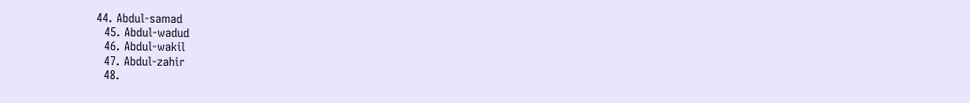44. Abdul-samad
  45. Abdul-wadud
  46. Abdul-wakil
  47. Abdul-zahir
  48.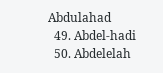Abdulahad
  49. Abdel-hadi
  50. Abdelelah